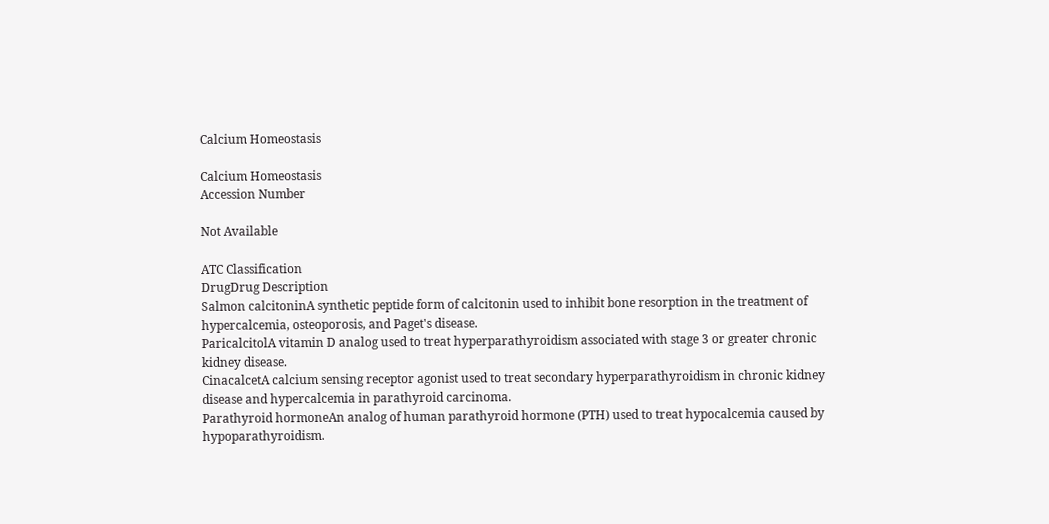Calcium Homeostasis

Calcium Homeostasis
Accession Number

Not Available

ATC Classification
DrugDrug Description
Salmon calcitoninA synthetic peptide form of calcitonin used to inhibit bone resorption in the treatment of hypercalcemia, osteoporosis, and Paget's disease.
ParicalcitolA vitamin D analog used to treat hyperparathyroidism associated with stage 3 or greater chronic kidney disease.
CinacalcetA calcium sensing receptor agonist used to treat secondary hyperparathyroidism in chronic kidney disease and hypercalcemia in parathyroid carcinoma.
Parathyroid hormoneAn analog of human parathyroid hormone (PTH) used to treat hypocalcemia caused by hypoparathyroidism.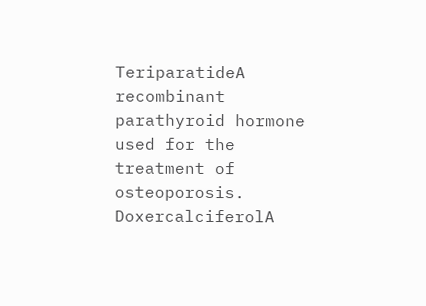TeriparatideA recombinant parathyroid hormone used for the treatment of osteoporosis.
DoxercalciferolA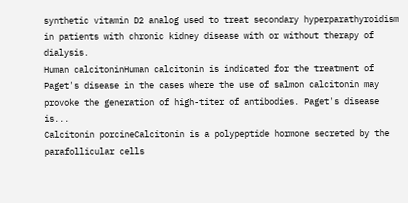synthetic vitamin D2 analog used to treat secondary hyperparathyroidism in patients with chronic kidney disease with or without therapy of dialysis.
Human calcitoninHuman calcitonin is indicated for the treatment of Paget's disease in the cases where the use of salmon calcitonin may provoke the generation of high-titer of antibodies. Paget's disease is...
Calcitonin porcineCalcitonin is a polypeptide hormone secreted by the parafollicular cells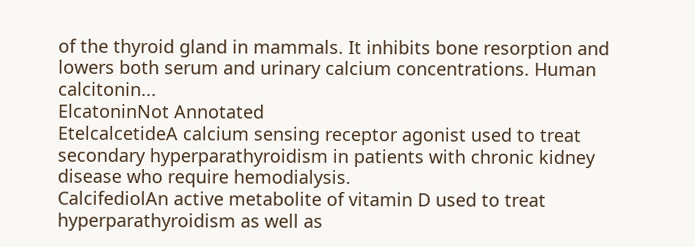of the thyroid gland in mammals. It inhibits bone resorption and lowers both serum and urinary calcium concentrations. Human calcitonin...
ElcatoninNot Annotated
EtelcalcetideA calcium sensing receptor agonist used to treat secondary hyperparathyroidism in patients with chronic kidney disease who require hemodialysis.
CalcifediolAn active metabolite of vitamin D used to treat hyperparathyroidism as well as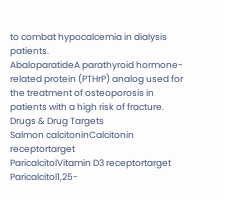to combat hypocalcemia in dialysis patients.
AbaloparatideA parathyroid hormone-related protein (PTHrP) analog used for the treatment of osteoporosis in patients with a high risk of fracture.
Drugs & Drug Targets
Salmon calcitoninCalcitonin receptortarget
ParicalcitolVitamin D3 receptortarget
Paricalcitol1,25-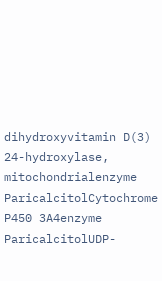dihydroxyvitamin D(3) 24-hydroxylase, mitochondrialenzyme
ParicalcitolCytochrome P450 3A4enzyme
ParicalcitolUDP-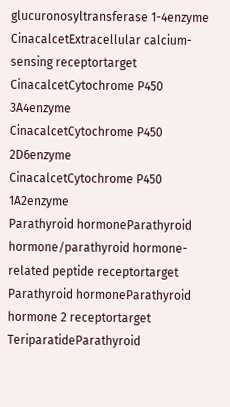glucuronosyltransferase 1-4enzyme
CinacalcetExtracellular calcium-sensing receptortarget
CinacalcetCytochrome P450 3A4enzyme
CinacalcetCytochrome P450 2D6enzyme
CinacalcetCytochrome P450 1A2enzyme
Parathyroid hormoneParathyroid hormone/parathyroid hormone-related peptide receptortarget
Parathyroid hormoneParathyroid hormone 2 receptortarget
TeriparatideParathyroid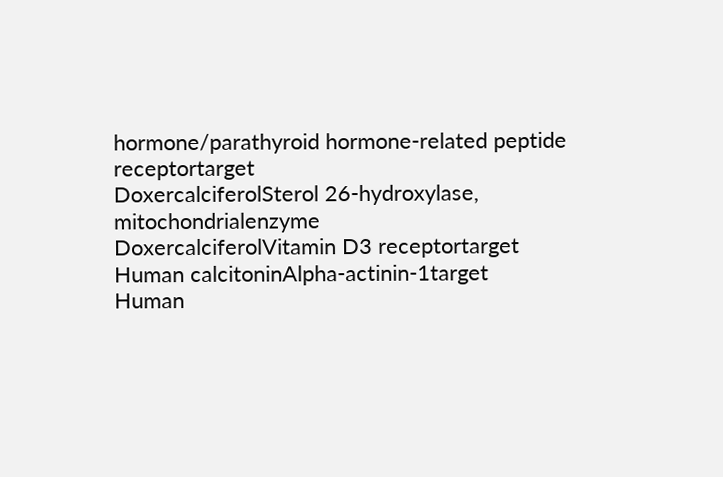hormone/parathyroid hormone-related peptide receptortarget
DoxercalciferolSterol 26-hydroxylase, mitochondrialenzyme
DoxercalciferolVitamin D3 receptortarget
Human calcitoninAlpha-actinin-1target
Human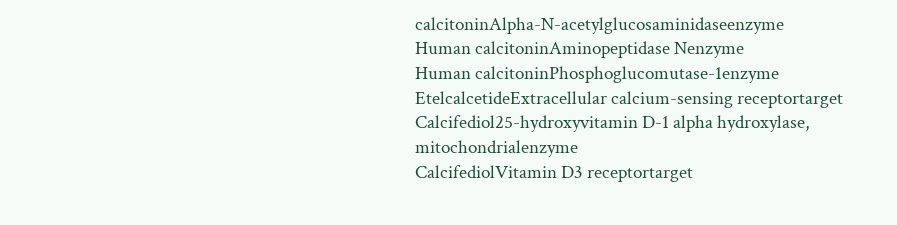calcitoninAlpha-N-acetylglucosaminidaseenzyme
Human calcitoninAminopeptidase Nenzyme
Human calcitoninPhosphoglucomutase-1enzyme
EtelcalcetideExtracellular calcium-sensing receptortarget
Calcifediol25-hydroxyvitamin D-1 alpha hydroxylase, mitochondrialenzyme
CalcifediolVitamin D3 receptortarget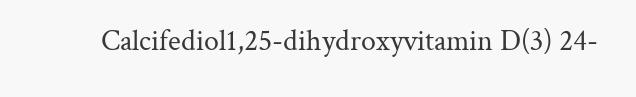Calcifediol1,25-dihydroxyvitamin D(3) 24-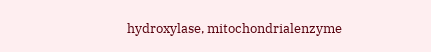hydroxylase, mitochondrialenzyme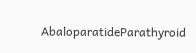AbaloparatideParathyroid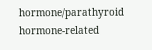hormone/parathyroid hormone-related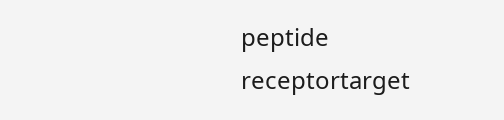peptide receptortarget